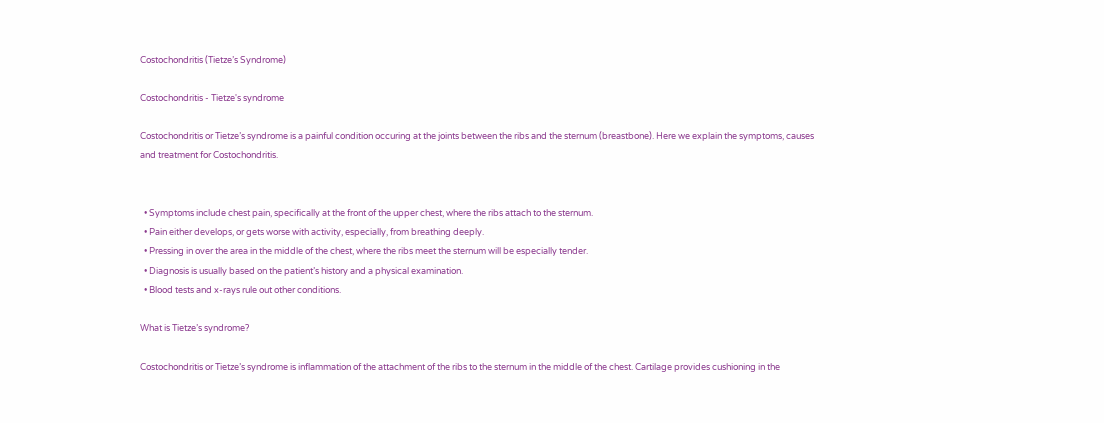Costochondritis (Tietze’s Syndrome)

Costochondritis - Tietze's syndrome

Costochondritis or Tietze’s syndrome is a painful condition occuring at the joints between the ribs and the sternum (breastbone). Here we explain the symptoms, causes and treatment for Costochondritis.


  • Symptoms include chest pain, specifically at the front of the upper chest, where the ribs attach to the sternum.
  • Pain either develops, or gets worse with activity, especially, from breathing deeply.
  • Pressing in over the area in the middle of the chest, where the ribs meet the sternum will be especially tender.
  • Diagnosis is usually based on the patient’s history and a physical examination.
  • Blood tests and x-rays rule out other conditions.

What is Tietze’s syndrome?

Costochondritis or Tietze’s syndrome is inflammation of the attachment of the ribs to the sternum in the middle of the chest. Cartilage provides cushioning in the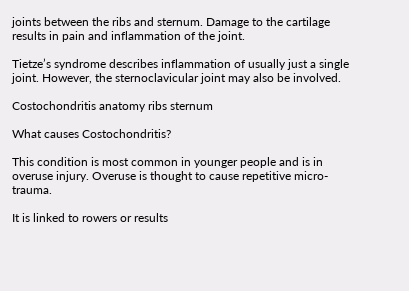joints between the ribs and sternum. Damage to the cartilage results in pain and inflammation of the joint.

Tietze’s syndrome describes inflammation of usually just a single joint. However, the sternoclavicular joint may also be involved.

Costochondritis anatomy ribs sternum

What causes Costochondritis?

This condition is most common in younger people and is in overuse injury. Overuse is thought to cause repetitive micro-trauma.

It is linked to rowers or results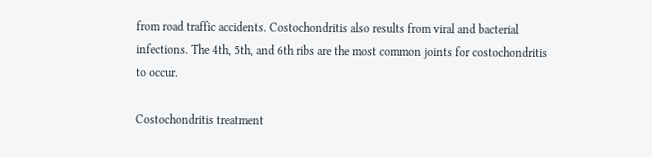from road traffic accidents. Costochondritis also results from viral and bacterial infections. The 4th, 5th, and 6th ribs are the most common joints for costochondritis to occur.

Costochondritis treatment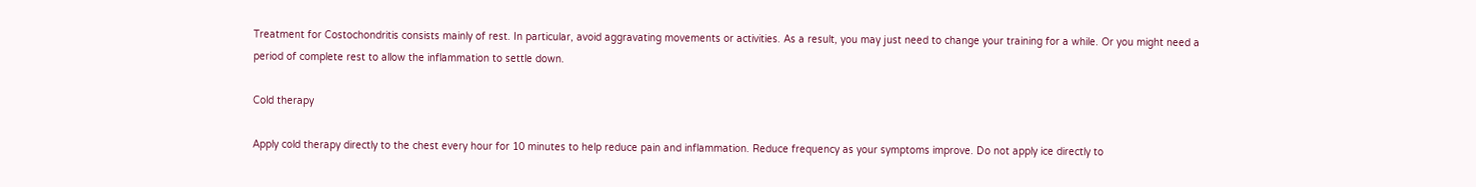Treatment for Costochondritis consists mainly of rest. In particular, avoid aggravating movements or activities. As a result, you may just need to change your training for a while. Or you might need a period of complete rest to allow the inflammation to settle down.

Cold therapy

Apply cold therapy directly to the chest every hour for 10 minutes to help reduce pain and inflammation. Reduce frequency as your symptoms improve. Do not apply ice directly to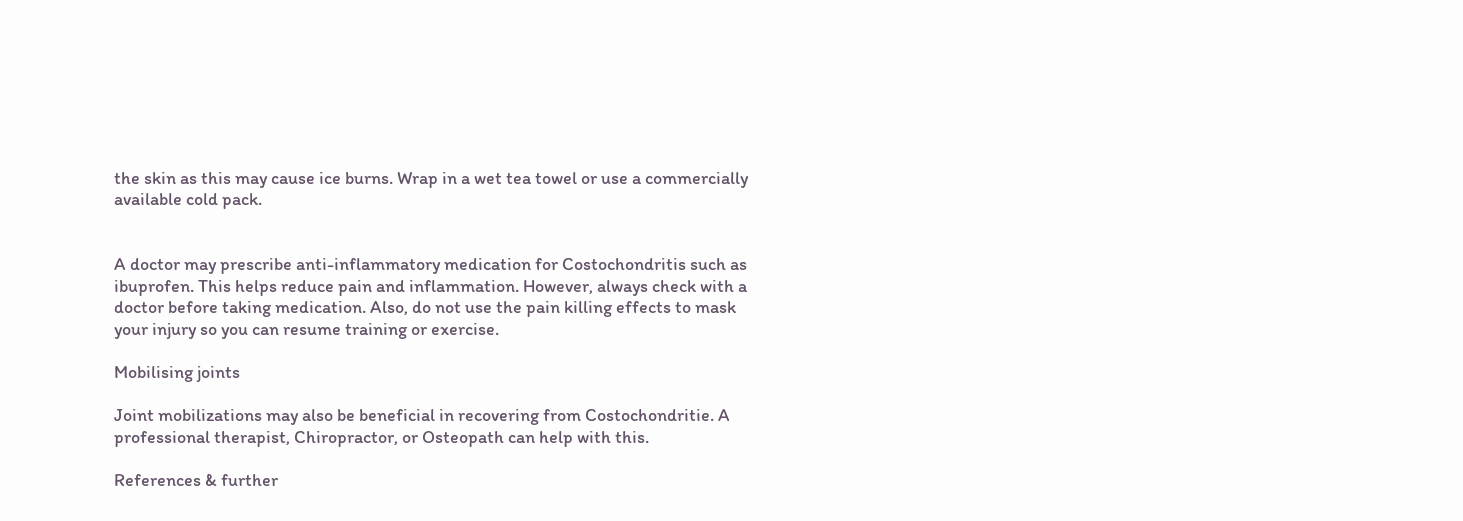the skin as this may cause ice burns. Wrap in a wet tea towel or use a commercially available cold pack.


A doctor may prescribe anti-inflammatory medication for Costochondritis such as ibuprofen. This helps reduce pain and inflammation. However, always check with a doctor before taking medication. Also, do not use the pain killing effects to mask your injury so you can resume training or exercise.

Mobilising joints

Joint mobilizations may also be beneficial in recovering from Costochondritie. A professional therapist, Chiropractor, or Osteopath can help with this.

References & further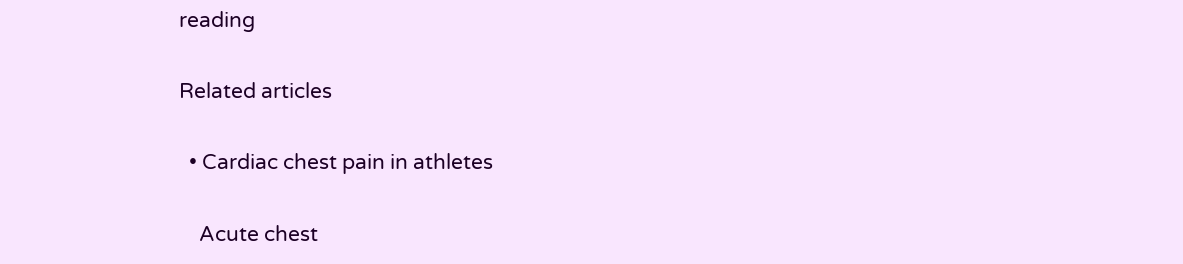reading

Related articles

  • Cardiac chest pain in athletes

    Acute chest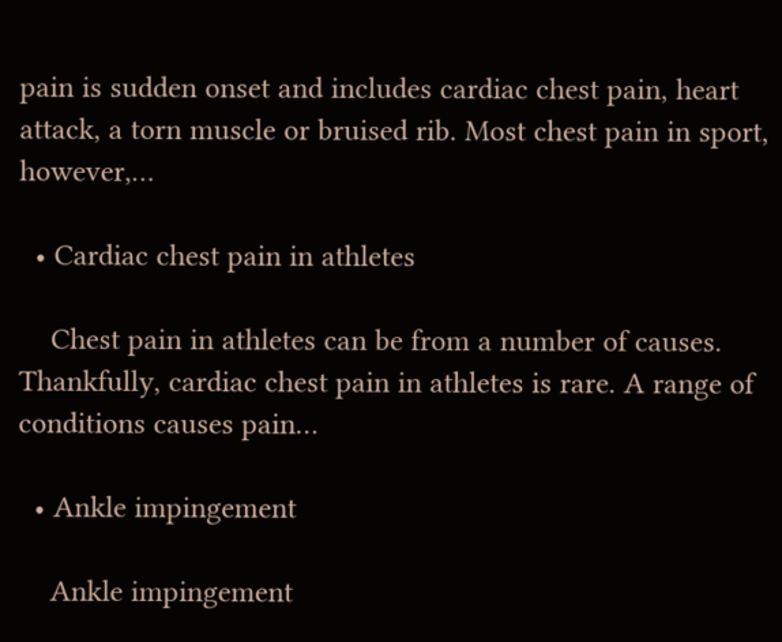pain is sudden onset and includes cardiac chest pain, heart attack, a torn muscle or bruised rib. Most chest pain in sport, however,…

  • Cardiac chest pain in athletes

    Chest pain in athletes can be from a number of causes. Thankfully, cardiac chest pain in athletes is rare. A range of conditions causes pain…

  • Ankle impingement

    Ankle impingement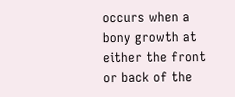occurs when a bony growth at either the front or back of the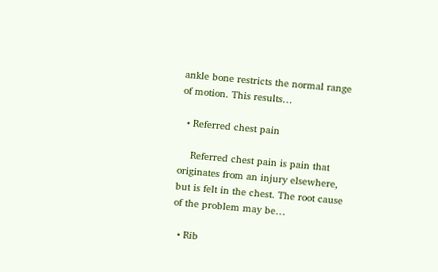ankle bone restricts the normal range of motion. This results…

  • Referred chest pain

    Referred chest pain is pain that originates from an injury elsewhere, but is felt in the chest. The root cause of the problem may be…

  • Rib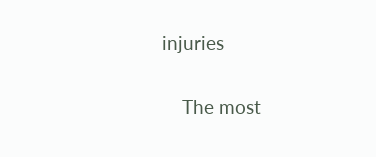injuries

    The most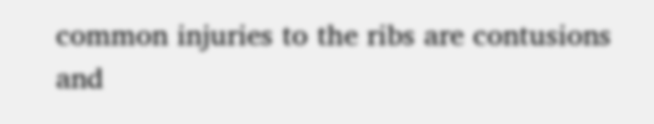common injuries to the ribs are contusions and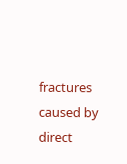fractures caused by direct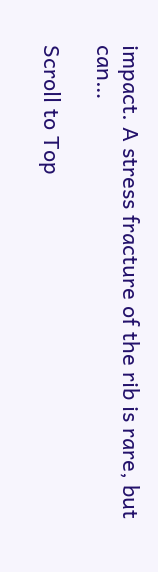impact. A stress fracture of the rib is rare, but can…

Scroll to Top